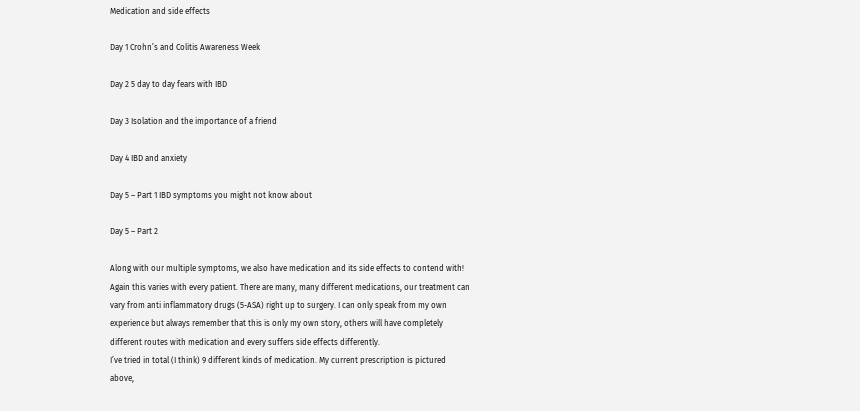Medication and side effects

Day 1 Crohn’s and Colitis Awareness Week

Day 2 5 day to day fears with IBD

Day 3 Isolation and the importance of a friend

Day 4 IBD and anxiety

Day 5 – Part 1 IBD symptoms you might not know about

Day 5 – Part 2

Along with our multiple symptoms, we also have medication and its side effects to contend with! Again this varies with every patient. There are many, many different medications, our treatment can vary from anti inflammatory drugs (5-ASA) right up to surgery. I can only speak from my own experience but always remember that this is only my own story, others will have completely different routes with medication and every suffers side effects differently.
I’ve tried in total (I think) 9 different kinds of medication. My current prescription is pictured above,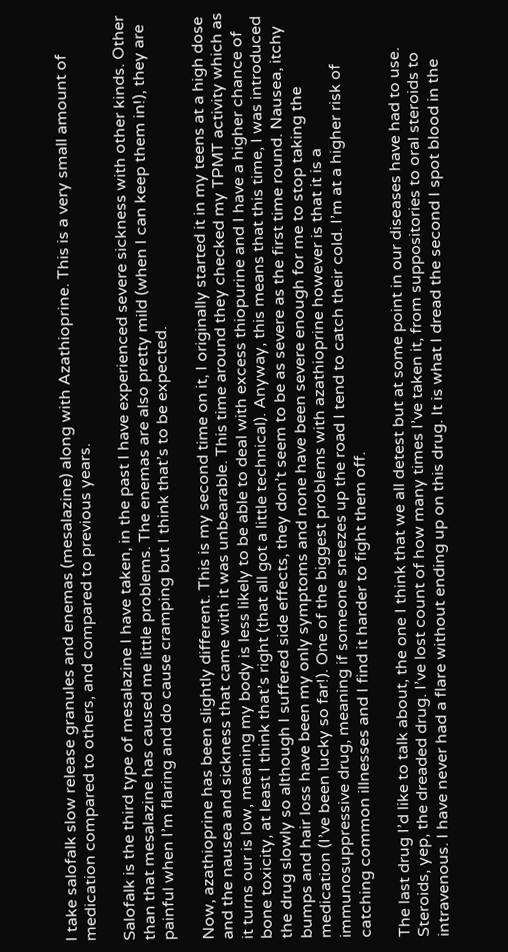I take salofalk slow release granules and enemas (mesalazine) along with Azathioprine. This is a very small amount of medication compared to others, and compared to previous years.

Salofalk is the third type of mesalazine I have taken, in the past I have experienced severe sickness with other kinds. Other than that mesalazine has caused me little problems. The enemas are also pretty mild (when I can keep them in!), they are painful when I’m flaring and do cause cramping but I think that’s to be expected.

Now, azathioprine has been slightly different. This is my second time on it, I originally started it in my teens at a high dose and the nausea and sickness that came with it was unbearable. This time around they checked my TPMT activity which as it turns our is low, meaning my body is less likely to be able to deal with excess thiopurine and I have a higher chance of bone toxicity, at least I think that’s right (that all got a little technical). Anyway, this means that this time, I was introduced the drug slowly so although I suffered side effects, they don’t seem to be as severe as the first time round. Nausea, itchy bumps and hair loss have been my only symptoms and none have been severe enough for me to stop taking the medication (I’ve been lucky so far!). One of the biggest problems with azathioprine however is that it is a immunosuppressive drug, meaning if someone sneezes up the road I tend to catch their cold. I’m at a higher risk of catching common illnesses and I find it harder to fight them off.

The last drug I’d like to talk about, the one I think that we all detest but at some point in our diseases have had to use. Steroids, yep, the dreaded drug. I’ve lost count of how many times I’ve taken it, from suppositories to oral steroids to intravenous. I have never had a flare without ending up on this drug. It is what I dread the second I spot blood in the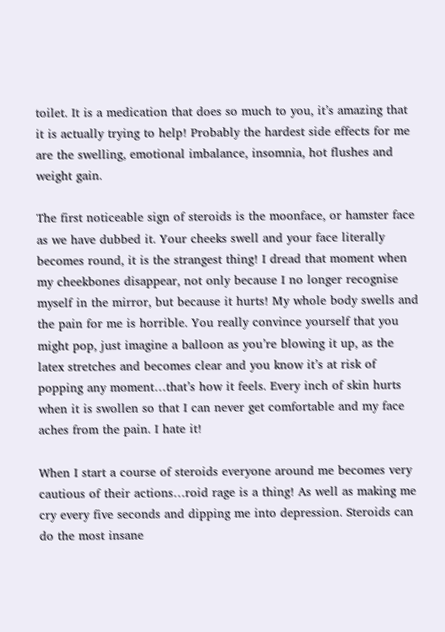toilet. It is a medication that does so much to you, it’s amazing that it is actually trying to help! Probably the hardest side effects for me are the swelling, emotional imbalance, insomnia, hot flushes and weight gain.

The first noticeable sign of steroids is the moonface, or hamster face as we have dubbed it. Your cheeks swell and your face literally becomes round, it is the strangest thing! I dread that moment when my cheekbones disappear, not only because I no longer recognise myself in the mirror, but because it hurts! My whole body swells and the pain for me is horrible. You really convince yourself that you might pop, just imagine a balloon as you’re blowing it up, as the latex stretches and becomes clear and you know it’s at risk of popping any moment…that’s how it feels. Every inch of skin hurts when it is swollen so that I can never get comfortable and my face aches from the pain. I hate it!

When I start a course of steroids everyone around me becomes very cautious of their actions…roid rage is a thing! As well as making me cry every five seconds and dipping me into depression. Steroids can do the most insane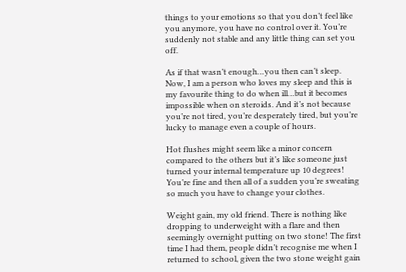things to your emotions so that you don’t feel like you anymore, you have no control over it. You’re suddenly not stable and any little thing can set you off.

As if that wasn’t enough…you then can’t sleep. Now, I am a person who loves my sleep and this is my favourite thing to do when ill…but it becomes impossible when on steroids. And it’s not because you’re not tired, you’re desperately tired, but you’re lucky to manage even a couple of hours.

Hot flushes might seem like a minor concern compared to the others but it’s like someone just turned your internal temperature up 10 degrees! You’re fine and then all of a sudden you’re sweating so much you have to change your clothes.

Weight gain, my old friend. There is nothing like dropping to underweight with a flare and then seemingly overnight putting on two stone! The first time I had them, people didn’t recognise me when I returned to school, given the two stone weight gain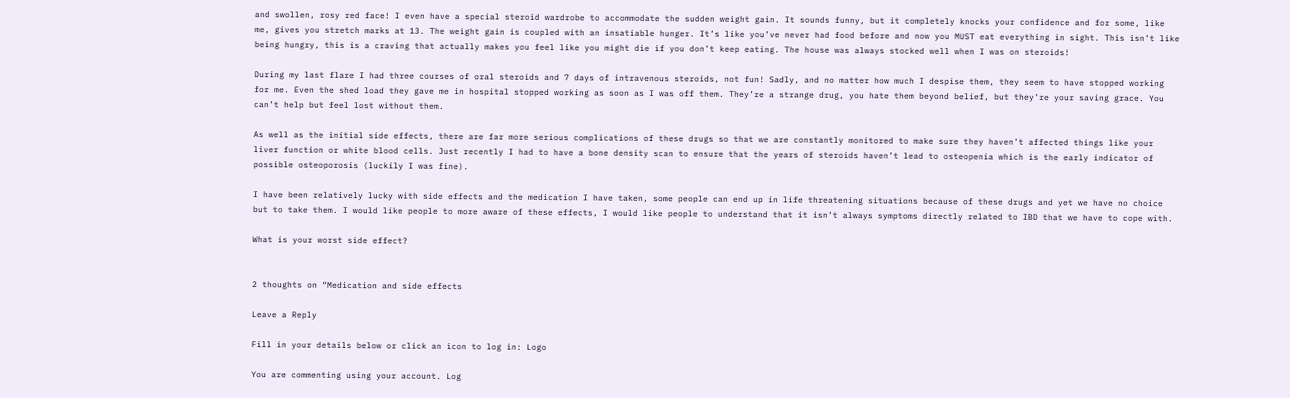and swollen, rosy red face! I even have a special steroid wardrobe to accommodate the sudden weight gain. It sounds funny, but it completely knocks your confidence and for some, like me, gives you stretch marks at 13. The weight gain is coupled with an insatiable hunger. It’s like you’ve never had food before and now you MUST eat everything in sight. This isn’t like being hungry, this is a craving that actually makes you feel like you might die if you don’t keep eating. The house was always stocked well when I was on steroids!

During my last flare I had three courses of oral steroids and 7 days of intravenous steroids, not fun! Sadly, and no matter how much I despise them, they seem to have stopped working for me. Even the shed load they gave me in hospital stopped working as soon as I was off them. They’re a strange drug, you hate them beyond belief, but they’re your saving grace. You can’t help but feel lost without them.

As well as the initial side effects, there are far more serious complications of these drugs so that we are constantly monitored to make sure they haven’t affected things like your liver function or white blood cells. Just recently I had to have a bone density scan to ensure that the years of steroids haven’t lead to osteopenia which is the early indicator of possible osteoporosis (luckily I was fine).

I have been relatively lucky with side effects and the medication I have taken, some people can end up in life threatening situations because of these drugs and yet we have no choice but to take them. I would like people to more aware of these effects, I would like people to understand that it isn’t always symptoms directly related to IBD that we have to cope with.

What is your worst side effect?


2 thoughts on “Medication and side effects

Leave a Reply

Fill in your details below or click an icon to log in: Logo

You are commenting using your account. Log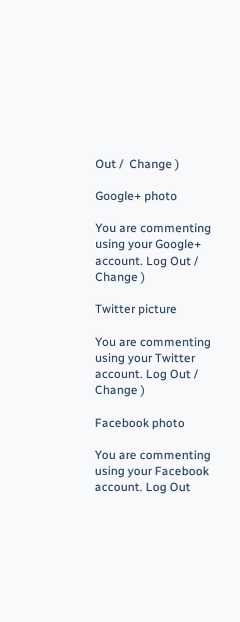Out /  Change )

Google+ photo

You are commenting using your Google+ account. Log Out /  Change )

Twitter picture

You are commenting using your Twitter account. Log Out /  Change )

Facebook photo

You are commenting using your Facebook account. Log Out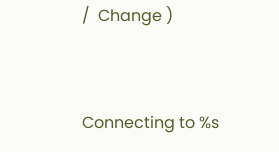/  Change )


Connecting to %s